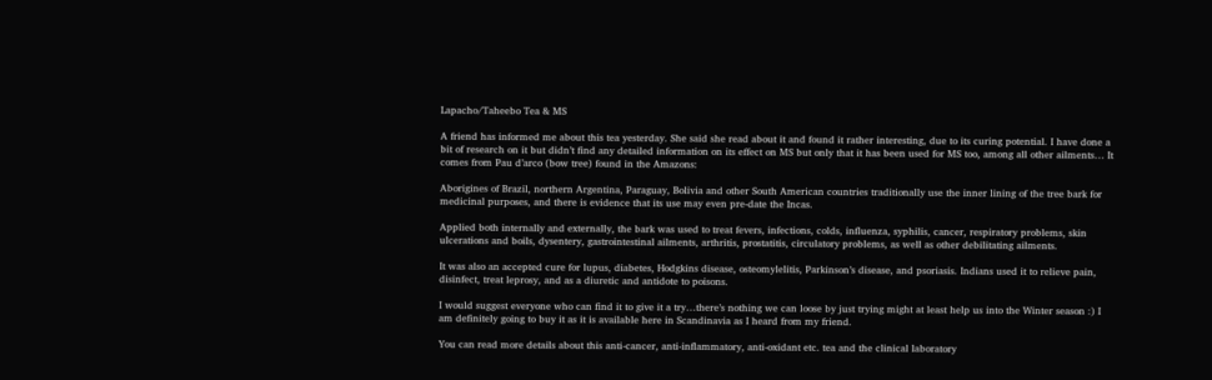Lapacho/Taheebo Tea & MS

A friend has informed me about this tea yesterday. She said she read about it and found it rather interesting, due to its curing potential. I have done a bit of research on it but didn’t find any detailed information on its effect on MS but only that it has been used for MS too, among all other ailments… It comes from Pau d’arco (bow tree) found in the Amazons:

Aborigines of Brazil, northern Argentina, Paraguay, Bolivia and other South American countries traditionally use the inner lining of the tree bark for medicinal purposes, and there is evidence that its use may even pre-date the Incas.

Applied both internally and externally, the bark was used to treat fevers, infections, colds, influenza, syphilis, cancer, respiratory problems, skin ulcerations and boils, dysentery, gastrointestinal ailments, arthritis, prostatitis, circulatory problems, as well as other debilitating ailments.

It was also an accepted cure for lupus, diabetes, Hodgkins disease, osteomylelitis, Parkinson’s disease, and psoriasis. Indians used it to relieve pain, disinfect, treat leprosy, and as a diuretic and antidote to poisons.

I would suggest everyone who can find it to give it a try…there’s nothing we can loose by just trying might at least help us into the Winter season :) I am definitely going to buy it as it is available here in Scandinavia as I heard from my friend.

You can read more details about this anti-cancer, anti-inflammatory, anti-oxidant etc. tea and the clinical laboratory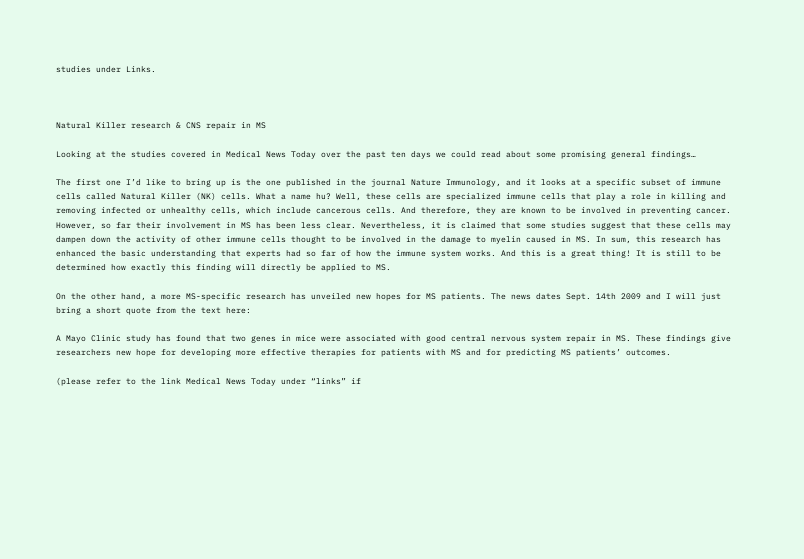studies under Links.



Natural Killer research & CNS repair in MS

Looking at the studies covered in Medical News Today over the past ten days we could read about some promising general findings…

The first one I’d like to bring up is the one published in the journal Nature Immunology, and it looks at a specific subset of immune cells called Natural Killer (NK) cells. What a name hu? Well, these cells are specialized immune cells that play a role in killing and removing infected or unhealthy cells, which include cancerous cells. And therefore, they are known to be involved in preventing cancer. However, so far their involvement in MS has been less clear. Nevertheless, it is claimed that some studies suggest that these cells may dampen down the activity of other immune cells thought to be involved in the damage to myelin caused in MS. In sum, this research has enhanced the basic understanding that experts had so far of how the immune system works. And this is a great thing! It is still to be determined how exactly this finding will directly be applied to MS.

On the other hand, a more MS-specific research has unveiled new hopes for MS patients. The news dates Sept. 14th 2009 and I will just bring a short quote from the text here:

A Mayo Clinic study has found that two genes in mice were associated with good central nervous system repair in MS. These findings give researchers new hope for developing more effective therapies for patients with MS and for predicting MS patients’ outcomes.

(please refer to the link Medical News Today under “links” if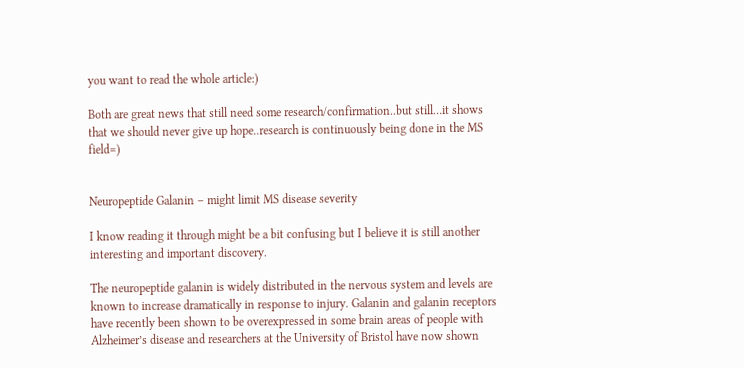you want to read the whole article:)

Both are great news that still need some research/confirmation..but still…it shows that we should never give up hope..research is continuously being done in the MS field=)


Neuropeptide Galanin – might limit MS disease severity

I know reading it through might be a bit confusing but I believe it is still another interesting and important discovery.

The neuropeptide galanin is widely distributed in the nervous system and levels are known to increase dramatically in response to injury. Galanin and galanin receptors have recently been shown to be overexpressed in some brain areas of people with Alzheimer’s disease and researchers at the University of Bristol have now shown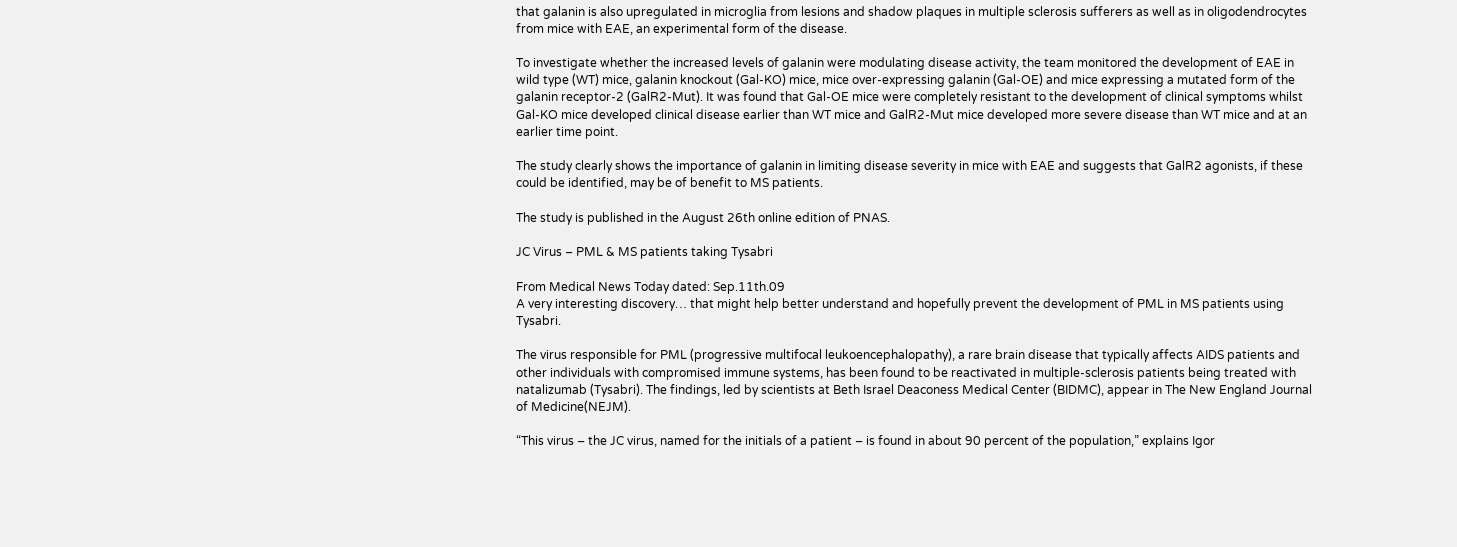that galanin is also upregulated in microglia from lesions and shadow plaques in multiple sclerosis sufferers as well as in oligodendrocytes from mice with EAE, an experimental form of the disease.

To investigate whether the increased levels of galanin were modulating disease activity, the team monitored the development of EAE in wild type (WT) mice, galanin knockout (Gal-KO) mice, mice over-expressing galanin (Gal-OE) and mice expressing a mutated form of the galanin receptor-2 (GalR2-Mut). It was found that Gal-OE mice were completely resistant to the development of clinical symptoms whilst Gal-KO mice developed clinical disease earlier than WT mice and GalR2-Mut mice developed more severe disease than WT mice and at an earlier time point.

The study clearly shows the importance of galanin in limiting disease severity in mice with EAE and suggests that GalR2 agonists, if these could be identified, may be of benefit to MS patients.

The study is published in the August 26th online edition of PNAS.

JC Virus – PML & MS patients taking Tysabri

From Medical News Today dated: Sep.11th.09
A very interesting discovery… that might help better understand and hopefully prevent the development of PML in MS patients using Tysabri.

The virus responsible for PML (progressive multifocal leukoencephalopathy), a rare brain disease that typically affects AIDS patients and other individuals with compromised immune systems, has been found to be reactivated in multiple-sclerosis patients being treated with natalizumab (Tysabri). The findings, led by scientists at Beth Israel Deaconess Medical Center (BIDMC), appear in The New England Journal of Medicine(NEJM).

“This virus – the JC virus, named for the initials of a patient – is found in about 90 percent of the population,” explains Igor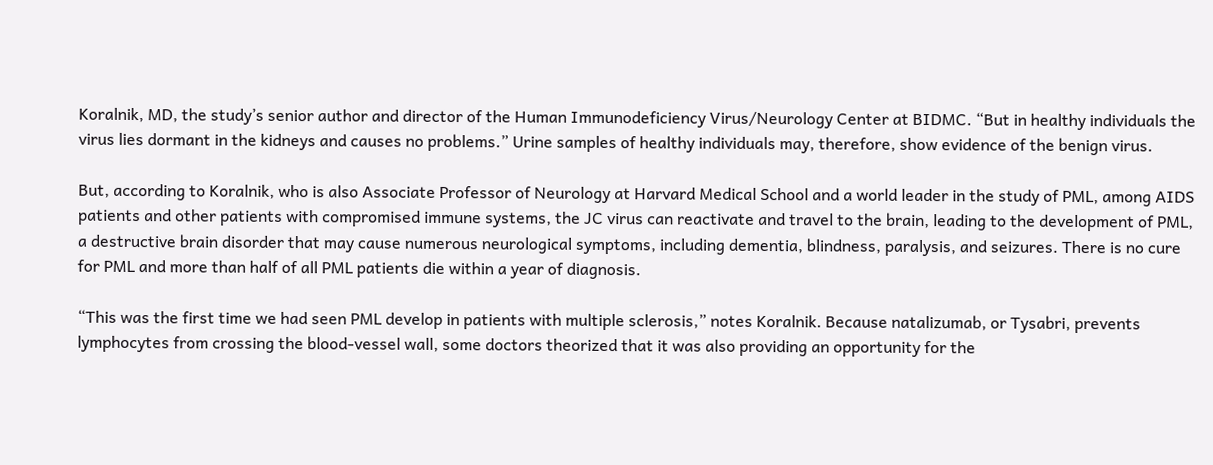Koralnik, MD, the study’s senior author and director of the Human Immunodeficiency Virus/Neurology Center at BIDMC. “But in healthy individuals the virus lies dormant in the kidneys and causes no problems.” Urine samples of healthy individuals may, therefore, show evidence of the benign virus.

But, according to Koralnik, who is also Associate Professor of Neurology at Harvard Medical School and a world leader in the study of PML, among AIDS patients and other patients with compromised immune systems, the JC virus can reactivate and travel to the brain, leading to the development of PML, a destructive brain disorder that may cause numerous neurological symptoms, including dementia, blindness, paralysis, and seizures. There is no cure for PML and more than half of all PML patients die within a year of diagnosis.

“This was the first time we had seen PML develop in patients with multiple sclerosis,” notes Koralnik. Because natalizumab, or Tysabri, prevents lymphocytes from crossing the blood-vessel wall, some doctors theorized that it was also providing an opportunity for the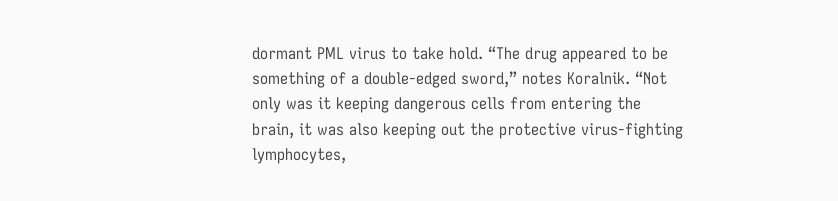dormant PML virus to take hold. “The drug appeared to be something of a double-edged sword,” notes Koralnik. “Not only was it keeping dangerous cells from entering the brain, it was also keeping out the protective virus-fighting lymphocytes,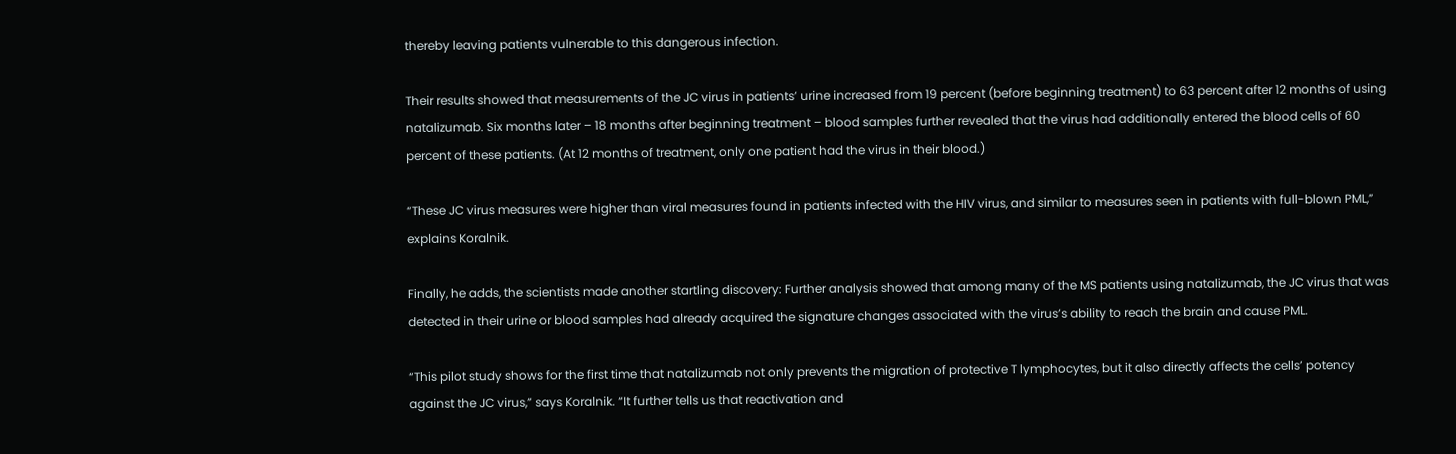thereby leaving patients vulnerable to this dangerous infection.

Their results showed that measurements of the JC virus in patients’ urine increased from 19 percent (before beginning treatment) to 63 percent after 12 months of using natalizumab. Six months later – 18 months after beginning treatment – blood samples further revealed that the virus had additionally entered the blood cells of 60 percent of these patients. (At 12 months of treatment, only one patient had the virus in their blood.)

“These JC virus measures were higher than viral measures found in patients infected with the HIV virus, and similar to measures seen in patients with full-blown PML,” explains Koralnik.

Finally, he adds, the scientists made another startling discovery: Further analysis showed that among many of the MS patients using natalizumab, the JC virus that was detected in their urine or blood samples had already acquired the signature changes associated with the virus’s ability to reach the brain and cause PML.

“This pilot study shows for the first time that natalizumab not only prevents the migration of protective T lymphocytes, but it also directly affects the cells’ potency against the JC virus,” says Koralnik. “It further tells us that reactivation and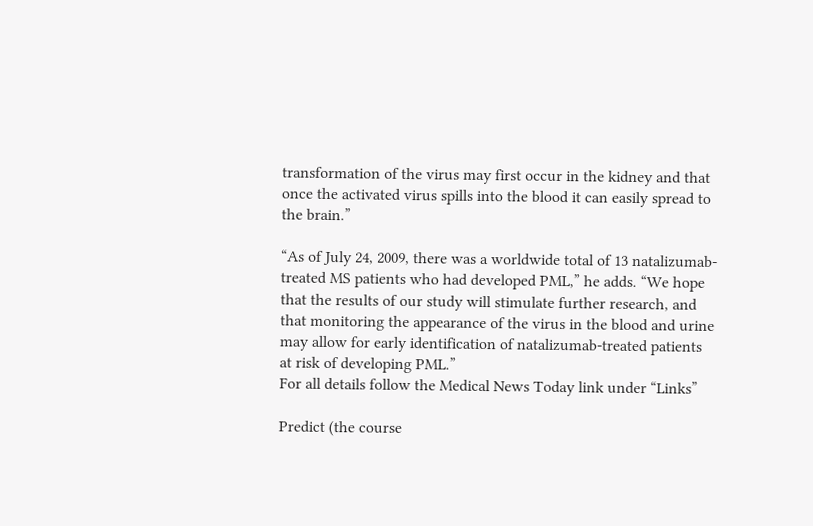transformation of the virus may first occur in the kidney and that once the activated virus spills into the blood it can easily spread to the brain.”

“As of July 24, 2009, there was a worldwide total of 13 natalizumab-treated MS patients who had developed PML,” he adds. “We hope that the results of our study will stimulate further research, and that monitoring the appearance of the virus in the blood and urine may allow for early identification of natalizumab-treated patients at risk of developing PML.”
For all details follow the Medical News Today link under “Links”

Predict (the course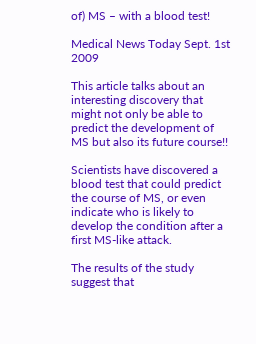of) MS – with a blood test!

Medical News Today Sept. 1st 2009

This article talks about an interesting discovery that might not only be able to predict the development of MS but also its future course!!

Scientists have discovered a blood test that could predict the course of MS, or even indicate who is likely to develop the condition after a first MS-like attack.

The results of the study suggest that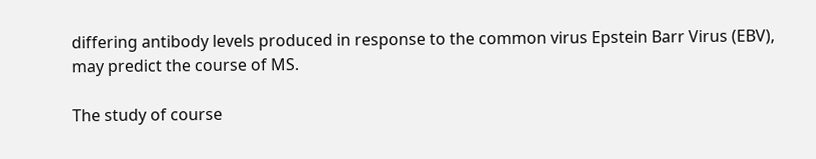differing antibody levels produced in response to the common virus Epstein Barr Virus (EBV), may predict the course of MS.

The study of course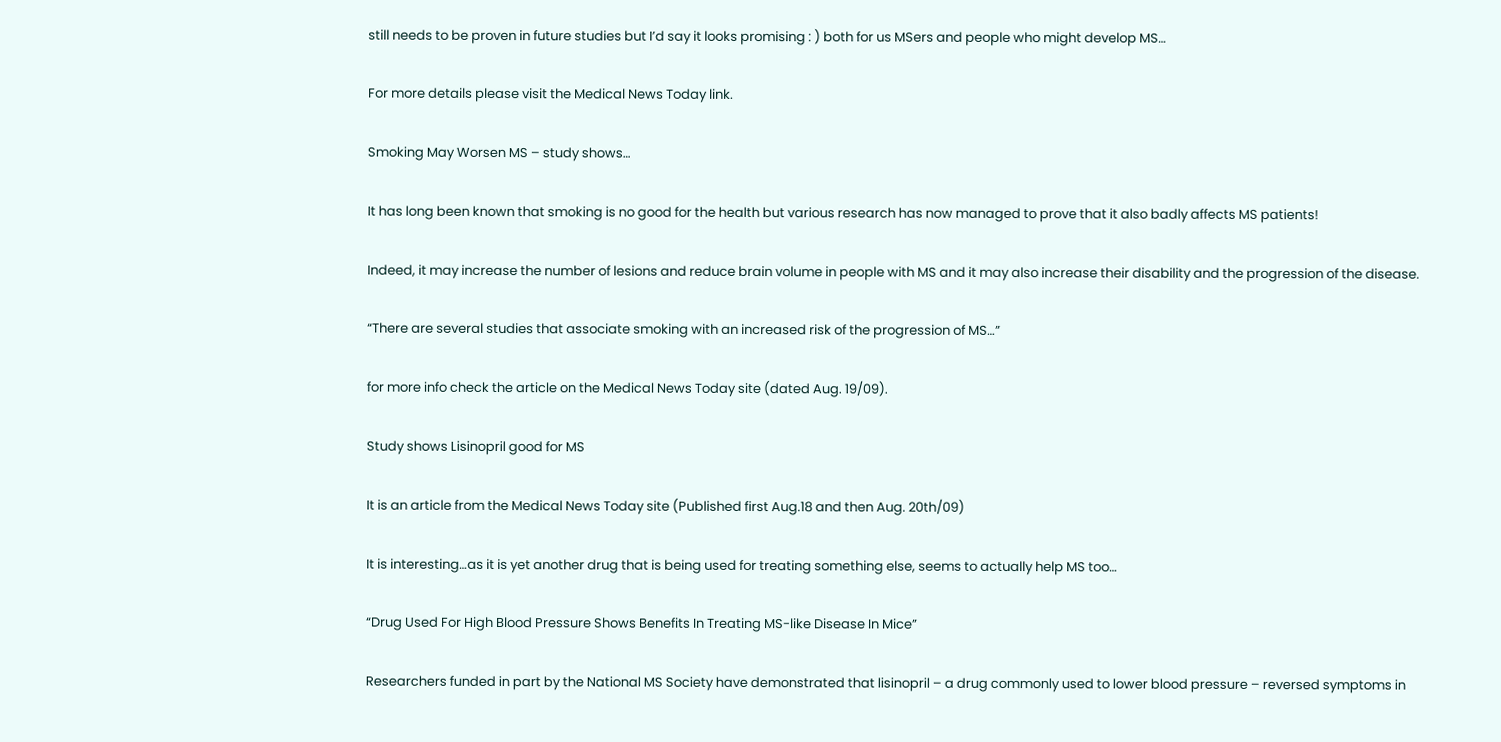still needs to be proven in future studies but I’d say it looks promising : ) both for us MSers and people who might develop MS…

For more details please visit the Medical News Today link.

Smoking May Worsen MS – study shows…

It has long been known that smoking is no good for the health but various research has now managed to prove that it also badly affects MS patients!

Indeed, it may increase the number of lesions and reduce brain volume in people with MS and it may also increase their disability and the progression of the disease.

“There are several studies that associate smoking with an increased risk of the progression of MS…”

for more info check the article on the Medical News Today site (dated Aug. 19/09).

Study shows Lisinopril good for MS

It is an article from the Medical News Today site (Published first Aug.18 and then Aug. 20th/09)

It is interesting…as it is yet another drug that is being used for treating something else, seems to actually help MS too…

“Drug Used For High Blood Pressure Shows Benefits In Treating MS-like Disease In Mice”

Researchers funded in part by the National MS Society have demonstrated that lisinopril – a drug commonly used to lower blood pressure – reversed symptoms in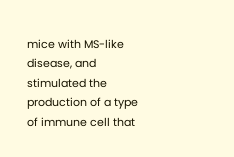mice with MS-like disease, and stimulated the production of a type of immune cell that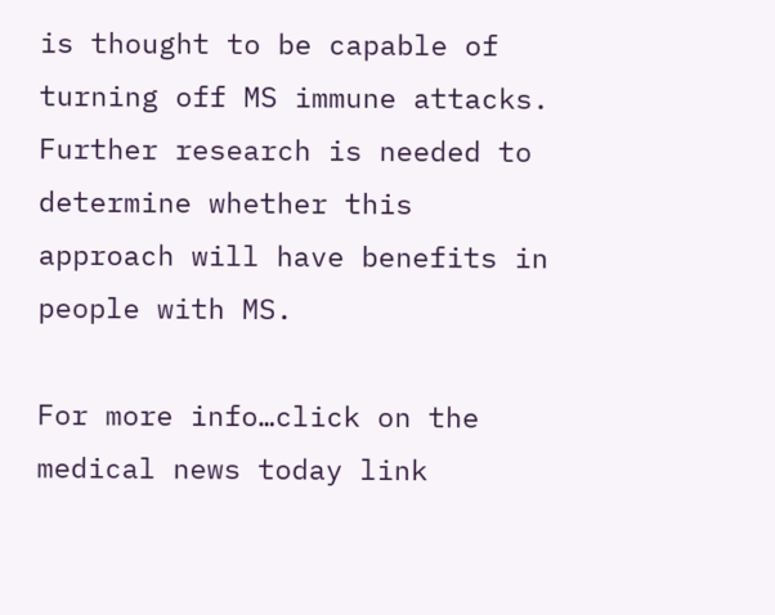is thought to be capable of turning off MS immune attacks. Further research is needed to determine whether this approach will have benefits in people with MS.

For more info…click on the medical news today link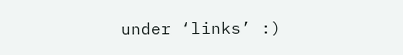under ‘links’ :)